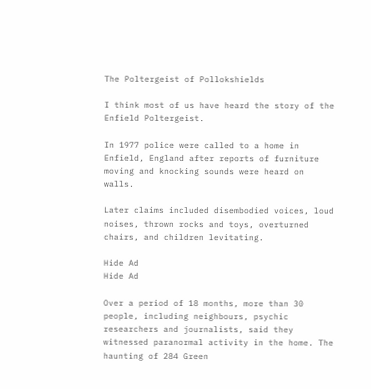The Poltergeist of Pollokshields

I think most of us have heard the story of the Enfield Poltergeist.

In 1977 police were called to a home in Enfield, England after reports of furniture moving and knocking sounds were heard on walls.

Later claims included disembodied voices, loud noises, thrown rocks and toys, overturned chairs, and children levitating.

Hide Ad
Hide Ad

Over a period of 18 months, more than 30 people, including neighbours, psychic researchers and journalists, said they witnessed paranormal activity in the home. The haunting of 284 Green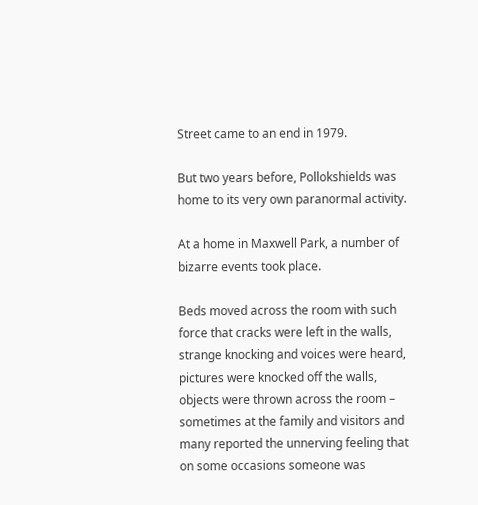Street came to an end in 1979.

But two years before, Pollokshields was home to its very own paranormal activity.

At a home in Maxwell Park, a number of bizarre events took place.

Beds moved across the room with such force that cracks were left in the walls, strange knocking and voices were heard, pictures were knocked off the walls, objects were thrown across the room – sometimes at the family and visitors and many reported the unnerving feeling that on some occasions someone was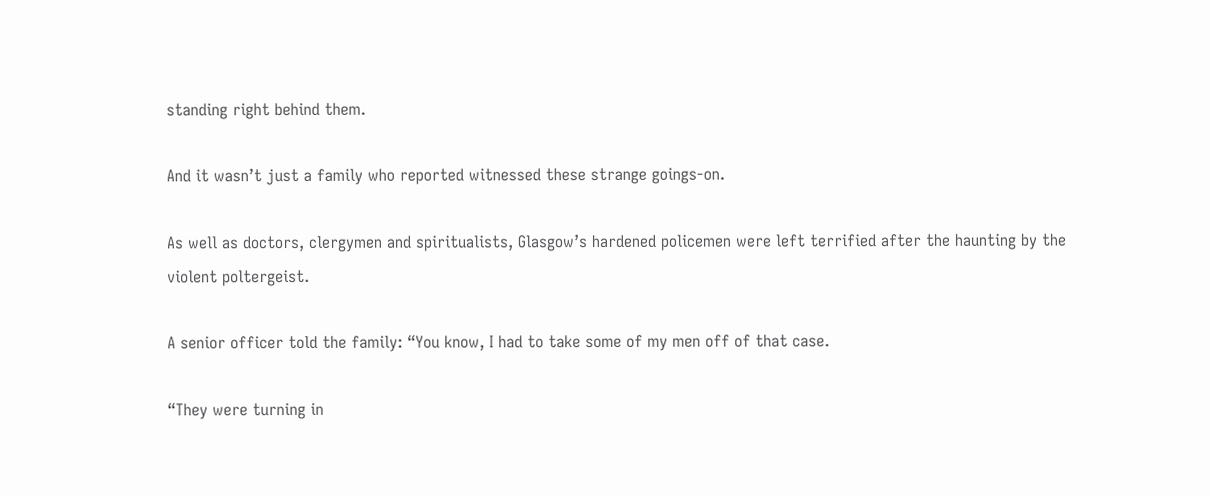standing right behind them.

And it wasn’t just a family who reported witnessed these strange goings-on.

As well as doctors, clergymen and spiritualists, Glasgow’s hardened policemen were left terrified after the haunting by the violent poltergeist.

A senior officer told the family: “You know, I had to take some of my men off of that case.

“They were turning in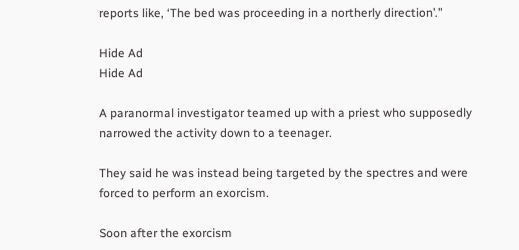reports like, ‘The bed was proceeding in a northerly direction’.”

Hide Ad
Hide Ad

A paranormal investigator teamed up with a priest who supposedly narrowed the activity down to a teenager.

They said he was instead being targeted by the spectres and were forced to perform an exorcism.

Soon after the exorcism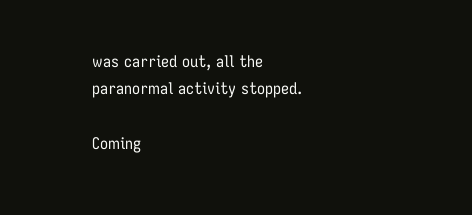was carried out, all the paranormal activity stopped.

Coming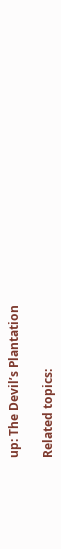up: The Devil’s Plantation

Related topics: